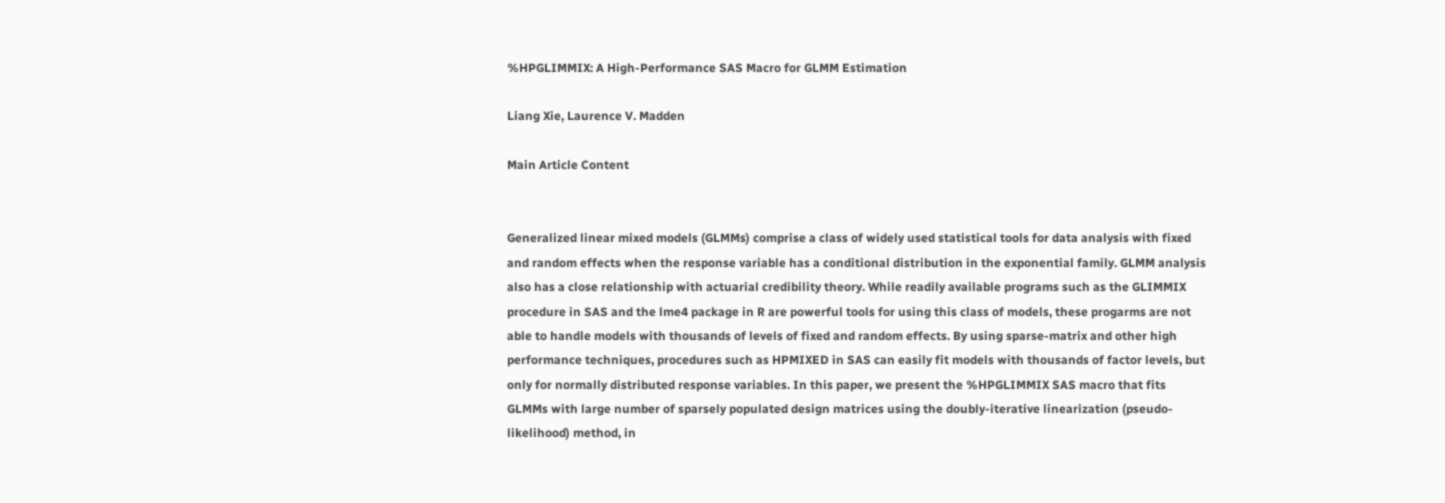%HPGLIMMIX: A High-Performance SAS Macro for GLMM Estimation

Liang Xie, Laurence V. Madden

Main Article Content


Generalized linear mixed models (GLMMs) comprise a class of widely used statistical tools for data analysis with fixed and random effects when the response variable has a conditional distribution in the exponential family. GLMM analysis also has a close relationship with actuarial credibility theory. While readily available programs such as the GLIMMIX procedure in SAS and the lme4 package in R are powerful tools for using this class of models, these progarms are not able to handle models with thousands of levels of fixed and random effects. By using sparse-matrix and other high performance techniques, procedures such as HPMIXED in SAS can easily fit models with thousands of factor levels, but only for normally distributed response variables. In this paper, we present the %HPGLIMMIX SAS macro that fits GLMMs with large number of sparsely populated design matrices using the doubly-iterative linearization (pseudo-likelihood) method, in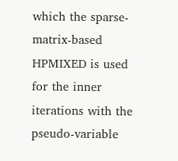which the sparse-matrix-based HPMIXED is used for the inner iterations with the pseudo-variable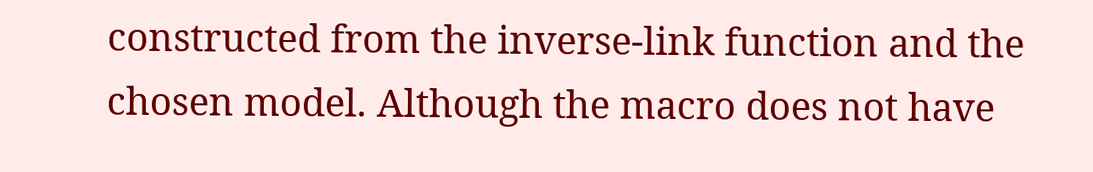constructed from the inverse-link function and the chosen model. Although the macro does not have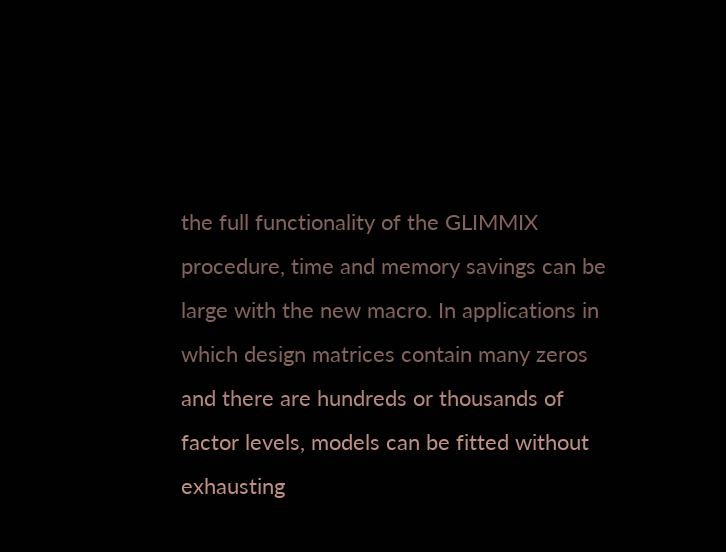the full functionality of the GLIMMIX procedure, time and memory savings can be large with the new macro. In applications in which design matrices contain many zeros and there are hundreds or thousands of factor levels, models can be fitted without exhausting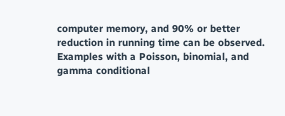computer memory, and 90% or better reduction in running time can be observed. Examples with a Poisson, binomial, and gamma conditional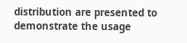distribution are presented to demonstrate the usage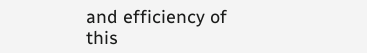and efficiency of this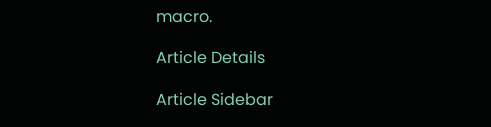macro.

Article Details

Article Sidebar